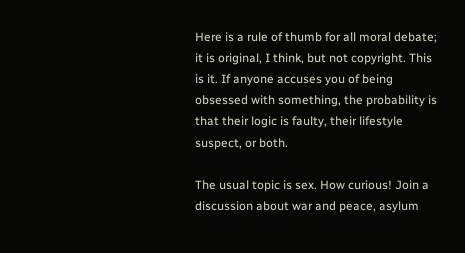Here is a rule of thumb for all moral debate; it is original, I think, but not copyright. This is it. If anyone accuses you of being obsessed with something, the probability is that their logic is faulty, their lifestyle suspect, or both.

The usual topic is sex. How curious! Join a discussion about war and peace, asylum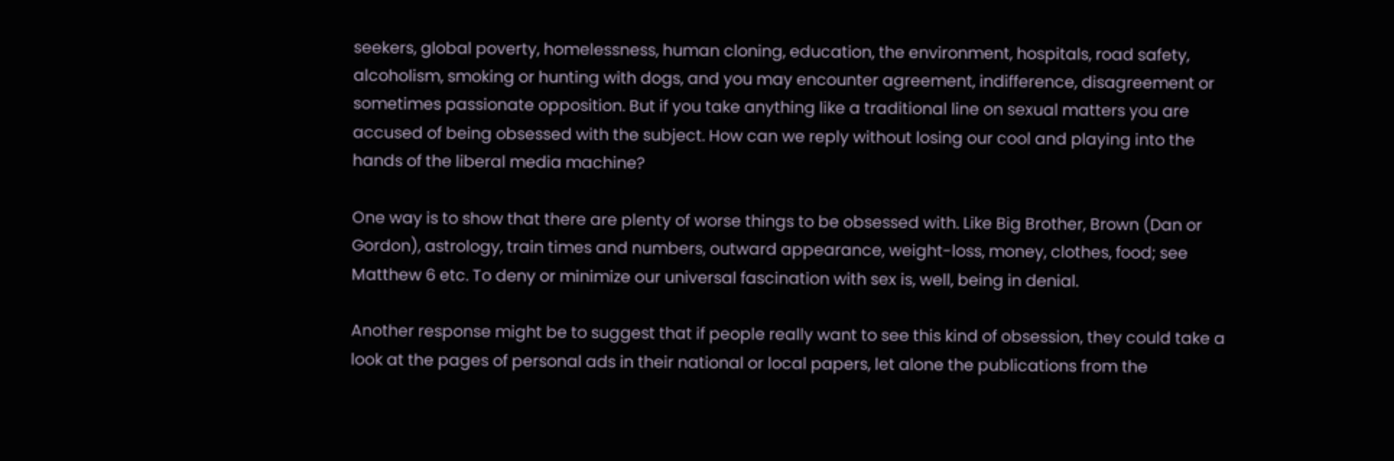seekers, global poverty, homelessness, human cloning, education, the environment, hospitals, road safety, alcoholism, smoking or hunting with dogs, and you may encounter agreement, indifference, disagreement or sometimes passionate opposition. But if you take anything like a traditional line on sexual matters you are accused of being obsessed with the subject. How can we reply without losing our cool and playing into the hands of the liberal media machine?

One way is to show that there are plenty of worse things to be obsessed with. Like Big Brother, Brown (Dan or Gordon), astrology, train times and numbers, outward appearance, weight-loss, money, clothes, food; see Matthew 6 etc. To deny or minimize our universal fascination with sex is, well, being in denial.

Another response might be to suggest that if people really want to see this kind of obsession, they could take a look at the pages of personal ads in their national or local papers, let alone the publications from the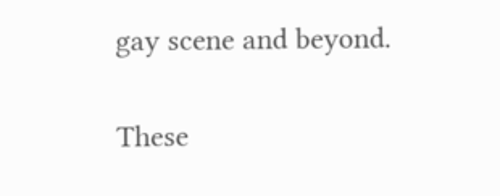gay scene and beyond.

These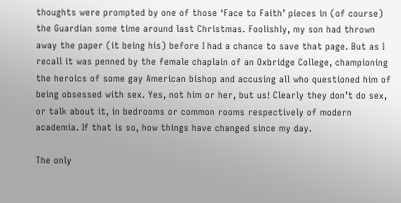thoughts were prompted by one of those ‘Face to Faith’ pieces in (of course) the Guardian some time around last Christmas. Foolishly, my son had thrown away the paper (it being his) before I had a chance to save that page. But as I recall it was penned by the female chaplain of an Oxbridge College, championing the heroics of some gay American bishop and accusing all who questioned him of being obsessed with sex. Yes, not him or her, but us! Clearly they don’t do sex, or talk about it, in bedrooms or common rooms respectively of modern academia. If that is so, how things have changed since my day.

The only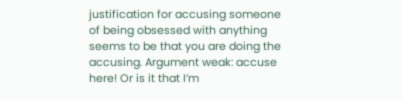justification for accusing someone of being obsessed with anything seems to be that you are doing the accusing. Argument weak: accuse here! Or is it that I’m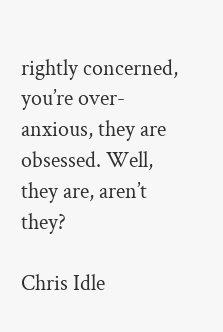rightly concerned, you’re over-anxious, they are obsessed. Well, they are, aren’t they?

Chris Idle